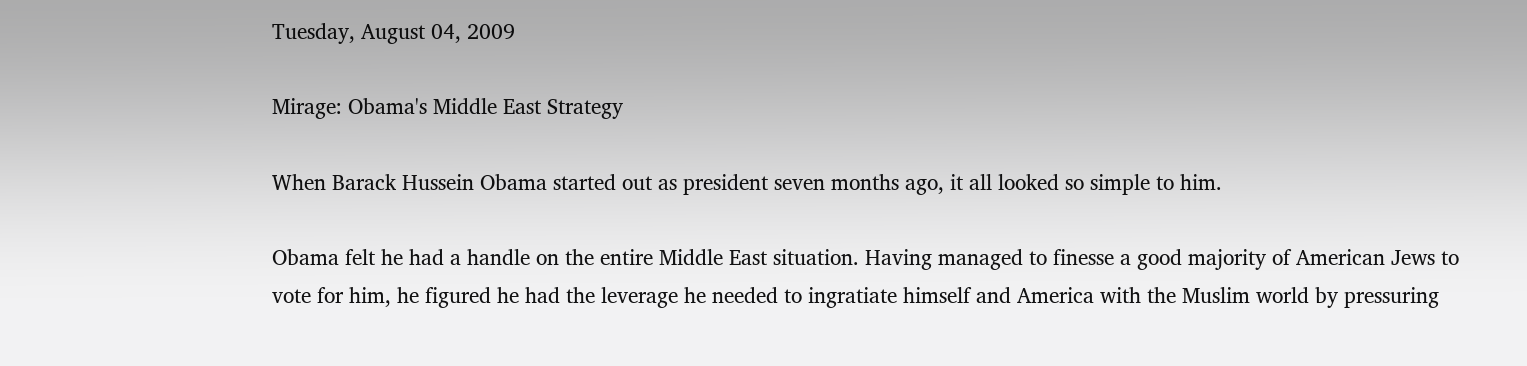Tuesday, August 04, 2009

Mirage: Obama's Middle East Strategy

When Barack Hussein Obama started out as president seven months ago, it all looked so simple to him.

Obama felt he had a handle on the entire Middle East situation. Having managed to finesse a good majority of American Jews to vote for him, he figured he had the leverage he needed to ingratiate himself and America with the Muslim world by pressuring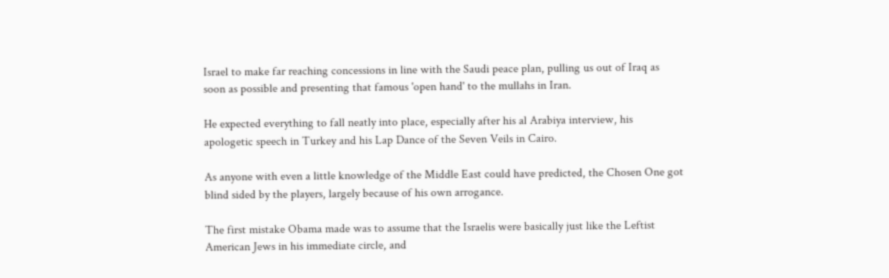Israel to make far reaching concessions in line with the Saudi peace plan, pulling us out of Iraq as soon as possible and presenting that famous 'open hand' to the mullahs in Iran.

He expected everything to fall neatly into place, especially after his al Arabiya interview, his apologetic speech in Turkey and his Lap Dance of the Seven Veils in Cairo.

As anyone with even a little knowledge of the Middle East could have predicted, the Chosen One got blind sided by the players, largely because of his own arrogance.

The first mistake Obama made was to assume that the Israelis were basically just like the Leftist American Jews in his immediate circle, and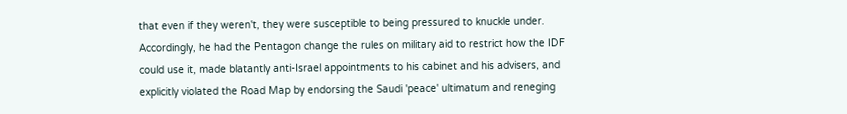that even if they weren't, they were susceptible to being pressured to knuckle under. Accordingly, he had the Pentagon change the rules on military aid to restrict how the IDF could use it, made blatantly anti-Israel appointments to his cabinet and his advisers, and explicitly violated the Road Map by endorsing the Saudi 'peace' ultimatum and reneging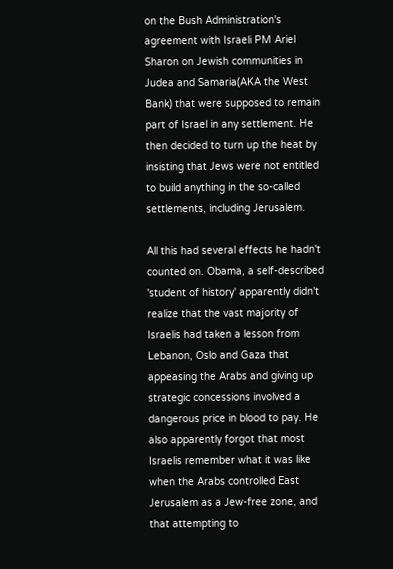on the Bush Administration's agreement with Israeli PM Ariel Sharon on Jewish communities in Judea and Samaria(AKA the West Bank) that were supposed to remain part of Israel in any settlement. He then decided to turn up the heat by insisting that Jews were not entitled to build anything in the so-called settlements, including Jerusalem.

All this had several effects he hadn't counted on. Obama, a self-described 'student of history' apparently didn't realize that the vast majority of Israelis had taken a lesson from Lebanon, Oslo and Gaza that appeasing the Arabs and giving up strategic concessions involved a dangerous price in blood to pay. He also apparently forgot that most Israelis remember what it was like when the Arabs controlled East Jerusalem as a Jew-free zone, and that attempting to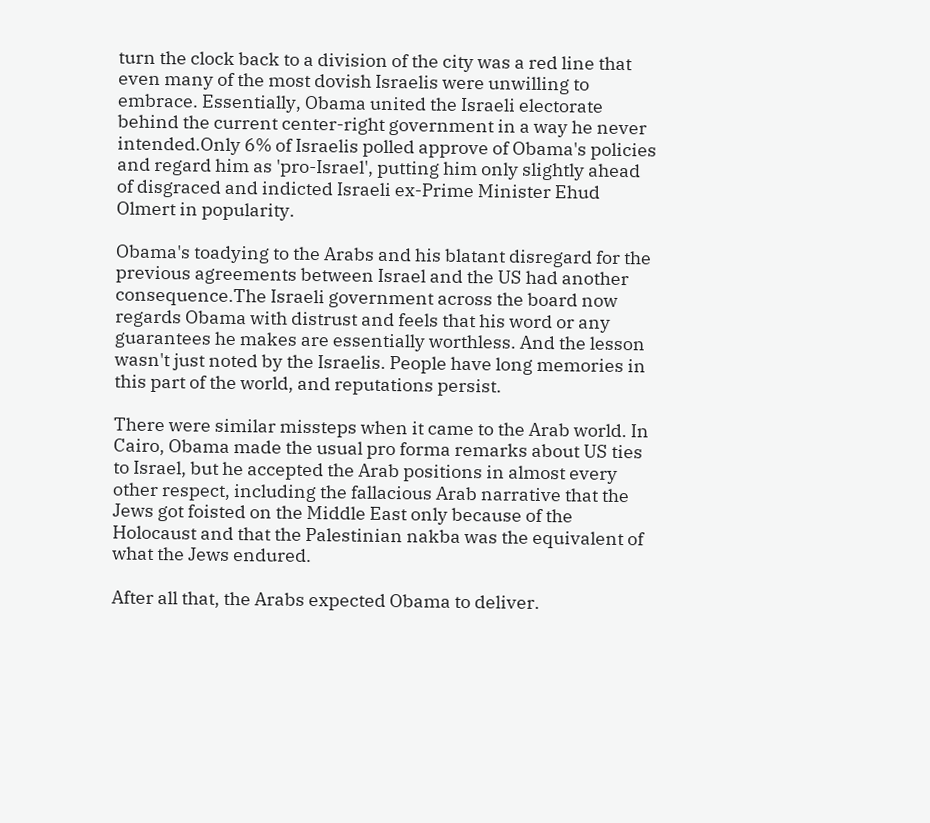turn the clock back to a division of the city was a red line that even many of the most dovish Israelis were unwilling to embrace. Essentially, Obama united the Israeli electorate behind the current center-right government in a way he never intended.Only 6% of Israelis polled approve of Obama's policies and regard him as 'pro-Israel', putting him only slightly ahead of disgraced and indicted Israeli ex-Prime Minister Ehud Olmert in popularity.

Obama's toadying to the Arabs and his blatant disregard for the previous agreements between Israel and the US had another consequence.The Israeli government across the board now regards Obama with distrust and feels that his word or any guarantees he makes are essentially worthless. And the lesson wasn't just noted by the Israelis. People have long memories in this part of the world, and reputations persist.

There were similar missteps when it came to the Arab world. In Cairo, Obama made the usual pro forma remarks about US ties to Israel, but he accepted the Arab positions in almost every other respect, including the fallacious Arab narrative that the Jews got foisted on the Middle East only because of the Holocaust and that the Palestinian nakba was the equivalent of what the Jews endured.

After all that, the Arabs expected Obama to deliver.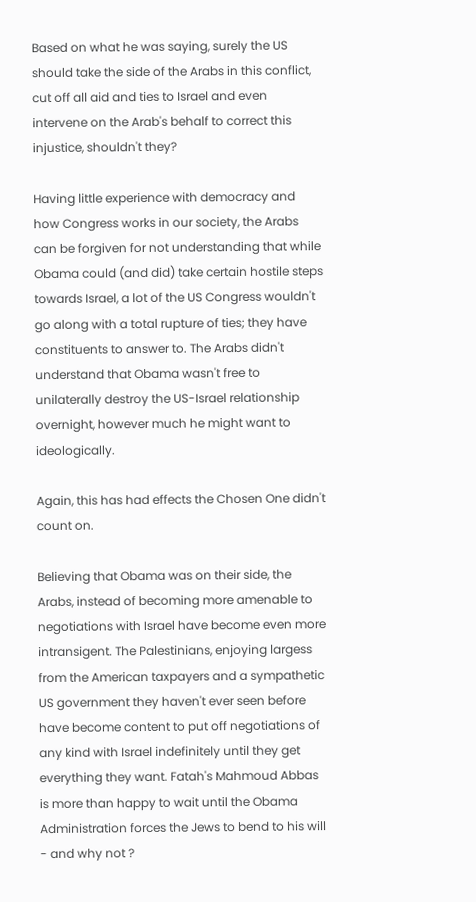Based on what he was saying, surely the US should take the side of the Arabs in this conflict, cut off all aid and ties to Israel and even intervene on the Arab's behalf to correct this injustice, shouldn't they?

Having little experience with democracy and how Congress works in our society, the Arabs can be forgiven for not understanding that while Obama could (and did) take certain hostile steps towards Israel, a lot of the US Congress wouldn't go along with a total rupture of ties; they have constituents to answer to. The Arabs didn't understand that Obama wasn't free to unilaterally destroy the US-Israel relationship overnight, however much he might want to ideologically.

Again, this has had effects the Chosen One didn't count on.

Believing that Obama was on their side, the Arabs, instead of becoming more amenable to negotiations with Israel have become even more intransigent. The Palestinians, enjoying largess from the American taxpayers and a sympathetic US government they haven't ever seen before have become content to put off negotiations of any kind with Israel indefinitely until they get everything they want. Fatah's Mahmoud Abbas is more than happy to wait until the Obama Administration forces the Jews to bend to his will - and why not ?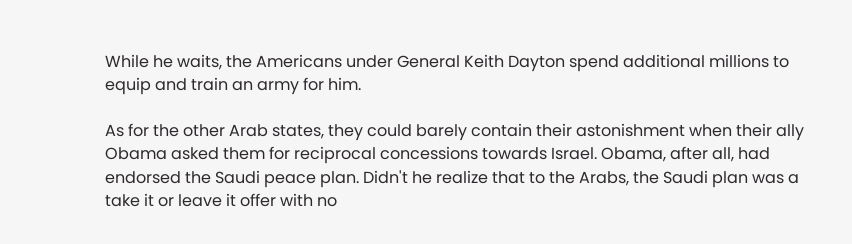While he waits, the Americans under General Keith Dayton spend additional millions to equip and train an army for him.

As for the other Arab states, they could barely contain their astonishment when their ally Obama asked them for reciprocal concessions towards Israel. Obama, after all, had endorsed the Saudi peace plan. Didn't he realize that to the Arabs, the Saudi plan was a take it or leave it offer with no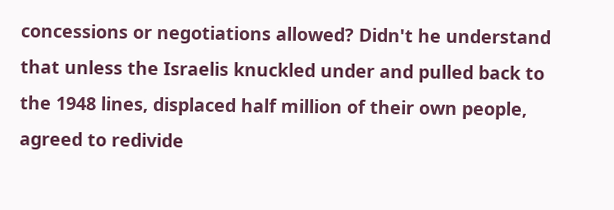concessions or negotiations allowed? Didn't he understand that unless the Israelis knuckled under and pulled back to the 1948 lines, displaced half million of their own people, agreed to redivide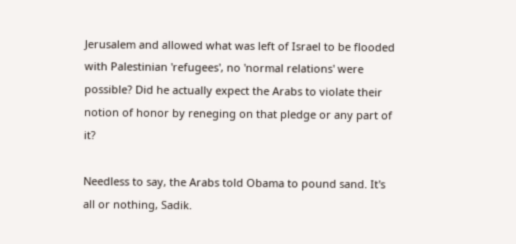Jerusalem and allowed what was left of Israel to be flooded with Palestinian 'refugees', no 'normal relations' were possible? Did he actually expect the Arabs to violate their notion of honor by reneging on that pledge or any part of it?

Needless to say, the Arabs told Obama to pound sand. It's all or nothing, Sadik.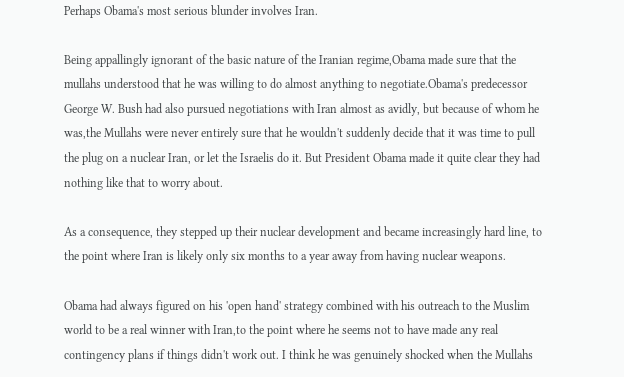Perhaps Obama's most serious blunder involves Iran.

Being appallingly ignorant of the basic nature of the Iranian regime,Obama made sure that the mullahs understood that he was willing to do almost anything to negotiate.Obama's predecessor George W. Bush had also pursued negotiations with Iran almost as avidly, but because of whom he was,the Mullahs were never entirely sure that he wouldn't suddenly decide that it was time to pull the plug on a nuclear Iran, or let the Israelis do it. But President Obama made it quite clear they had nothing like that to worry about.

As a consequence, they stepped up their nuclear development and became increasingly hard line, to the point where Iran is likely only six months to a year away from having nuclear weapons.

Obama had always figured on his 'open hand' strategy combined with his outreach to the Muslim world to be a real winner with Iran,to the point where he seems not to have made any real contingency plans if things didn't work out. I think he was genuinely shocked when the Mullahs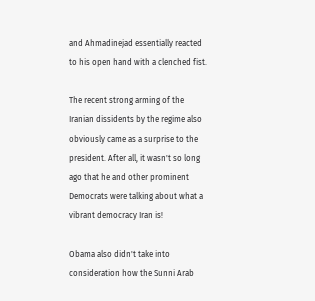and Ahmadinejad essentially reacted to his open hand with a clenched fist.

The recent strong arming of the Iranian dissidents by the regime also obviously came as a surprise to the president. After all, it wasn't so long ago that he and other prominent Democrats were talking about what a vibrant democracy Iran is!

Obama also didn't take into consideration how the Sunni Arab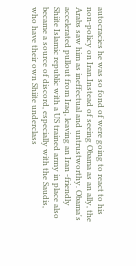autocracies he was so fond of were going to react to his non-policy on Iran.Instead of seeing Obama as an ally, the Arabs saw him as ineffectual and untrustworthy. Obama's accelerated pullout from Iraq, leaving an Iran -friendly Shiite Islamic republic with a US trained army in place also became a source of discord, especially with the Saudis, who have their own Shiite underclass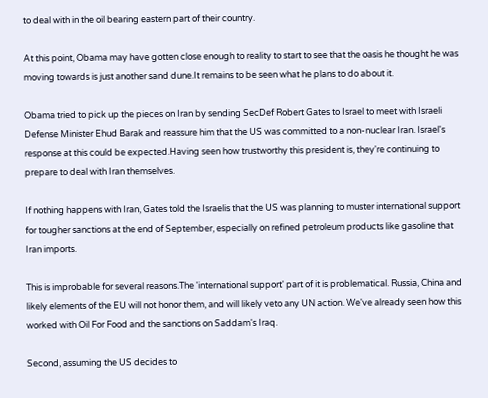to deal with in the oil bearing eastern part of their country.

At this point, Obama may have gotten close enough to reality to start to see that the oasis he thought he was moving towards is just another sand dune.It remains to be seen what he plans to do about it.

Obama tried to pick up the pieces on Iran by sending SecDef Robert Gates to Israel to meet with Israeli Defense Minister Ehud Barak and reassure him that the US was committed to a non-nuclear Iran. Israel's response at this could be expected.Having seen how trustworthy this president is, they're continuing to prepare to deal with Iran themselves.

If nothing happens with Iran, Gates told the Israelis that the US was planning to muster international support for tougher sanctions at the end of September, especially on refined petroleum products like gasoline that Iran imports.

This is improbable for several reasons.The 'international support' part of it is problematical. Russia, China and likely elements of the EU will not honor them, and will likely veto any UN action. We've already seen how this worked with Oil For Food and the sanctions on Saddam's Iraq.

Second, assuming the US decides to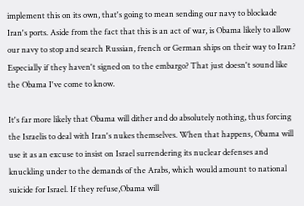implement this on its own, that's going to mean sending our navy to blockade Iran's ports. Aside from the fact that this is an act of war, is Obama likely to allow our navy to stop and search Russian, french or German ships on their way to Iran? Especially if they haven't signed on to the embargo? That just doesn't sound like the Obama I've come to know.

It's far more likely that Obama will dither and do absolutely nothing, thus forcing the Israelis to deal with Iran's nukes themselves. When that happens, Obama will use it as an excuse to insist on Israel surrendering its nuclear defenses and knuckling under to the demands of the Arabs, which would amount to national suicide for Israel. If they refuse,Obama will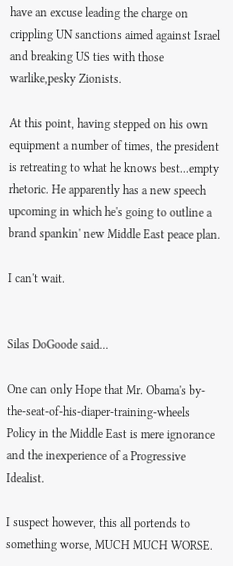have an excuse leading the charge on crippling UN sanctions aimed against Israel and breaking US ties with those warlike,pesky Zionists.

At this point, having stepped on his own equipment a number of times, the president is retreating to what he knows best...empty rhetoric. He apparently has a new speech upcoming in which he's going to outline a brand spankin' new Middle East peace plan.

I can't wait.


Silas DoGoode said...

One can only Hope that Mr. Obama's by-the-seat-of-his-diaper-training-wheels Policy in the Middle East is mere ignorance and the inexperience of a Progressive Idealist.

I suspect however, this all portends to something worse, MUCH MUCH WORSE.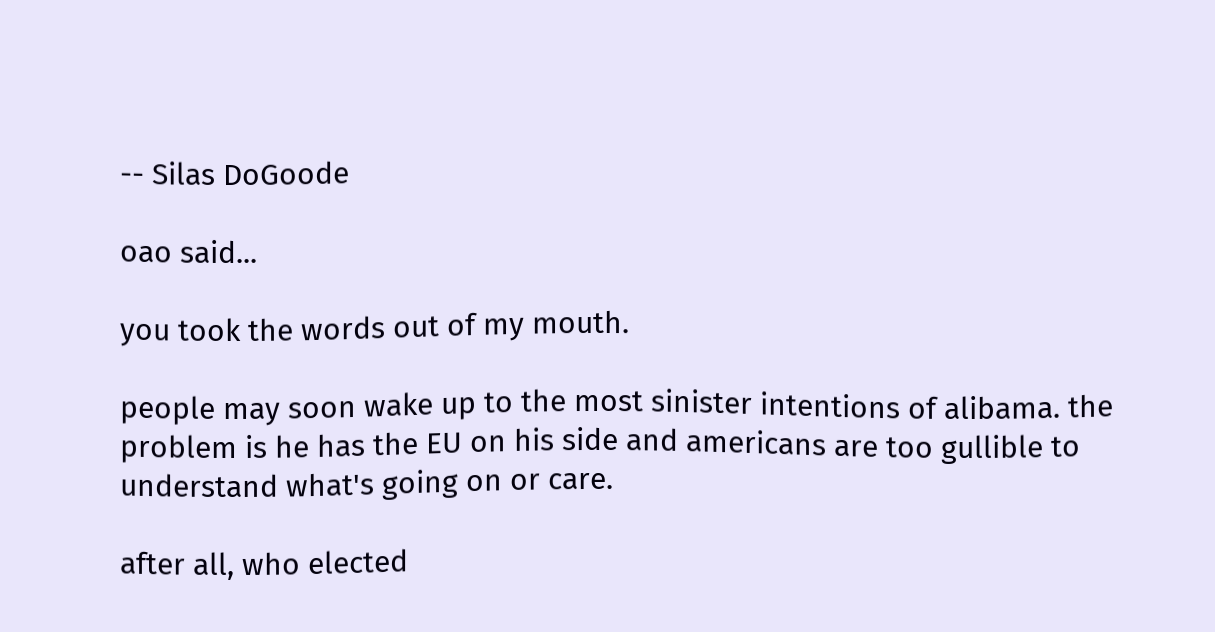-- Silas DoGoode

oao said...

you took the words out of my mouth.

people may soon wake up to the most sinister intentions of alibama. the problem is he has the EU on his side and americans are too gullible to understand what's going on or care.

after all, who elected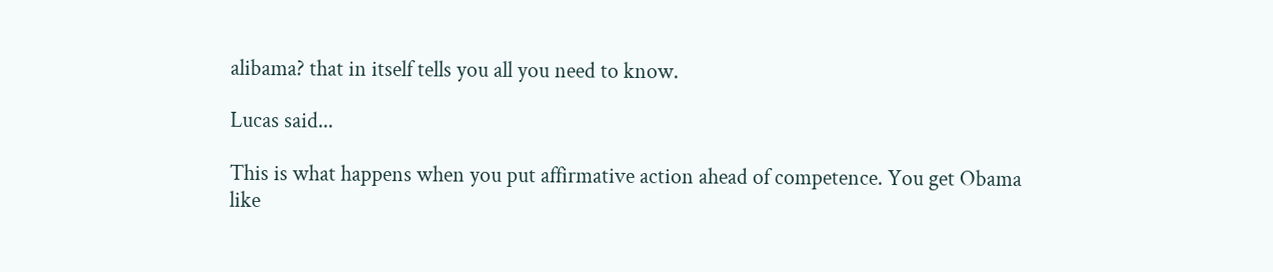alibama? that in itself tells you all you need to know.

Lucas said...

This is what happens when you put affirmative action ahead of competence. You get Obama like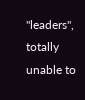"leaders", totally unable to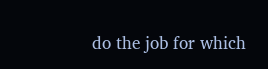do the job for which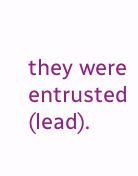they were entrusted (lead).